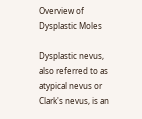Overview of Dysplastic Moles

Dysplastic nevus, also referred to as atypical nevus or Clark's nevus, is an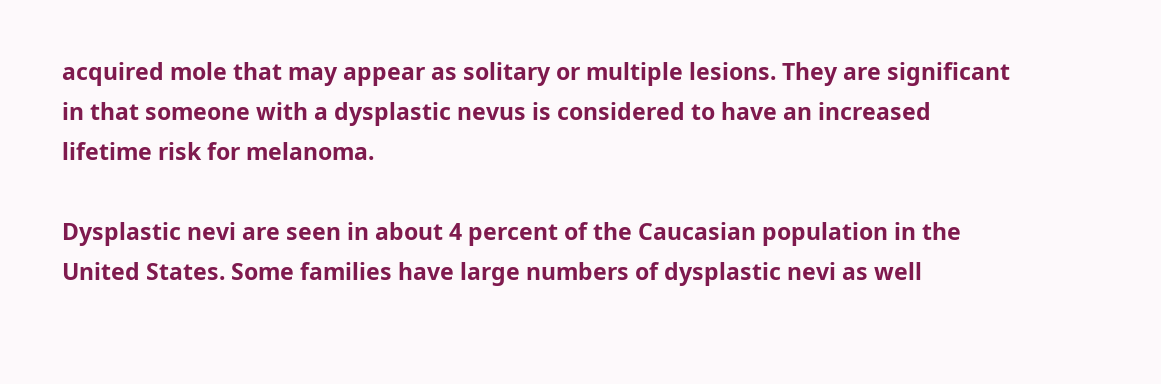acquired mole that may appear as solitary or multiple lesions. They are significant in that someone with a dysplastic nevus is considered to have an increased lifetime risk for melanoma.

Dysplastic nevi are seen in about 4 percent of the Caucasian population in the United States. Some families have large numbers of dysplastic nevi as well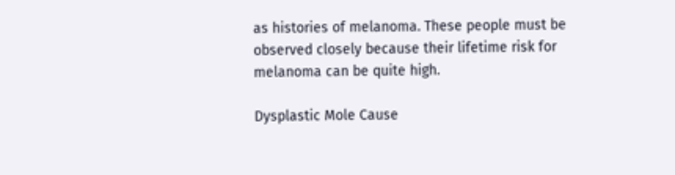as histories of melanoma. These people must be observed closely because their lifetime risk for melanoma can be quite high.

Dysplastic Mole Cause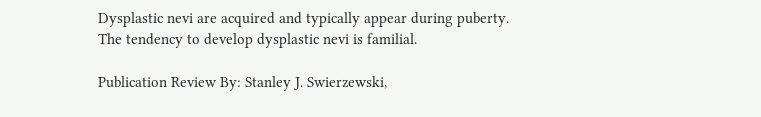Dysplastic nevi are acquired and typically appear during puberty. The tendency to develop dysplastic nevi is familial.

Publication Review By: Stanley J. Swierzewski,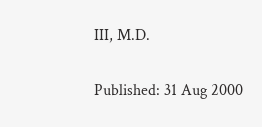III, M.D.

Published: 31 Aug 2000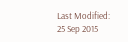Last Modified: 25 Sep 2015